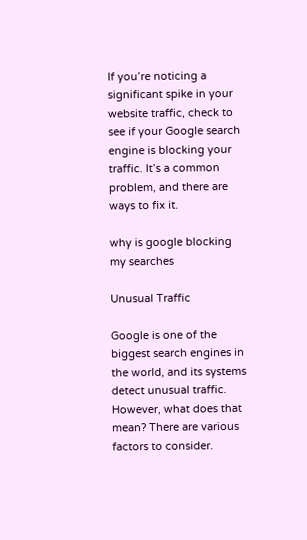If you’re noticing a significant spike in your website traffic, check to see if your Google search engine is blocking your traffic. It’s a common problem, and there are ways to fix it.

why is google blocking my searches

Unusual Traffic

Google is one of the biggest search engines in the world, and its systems detect unusual traffic. However, what does that mean? There are various factors to consider.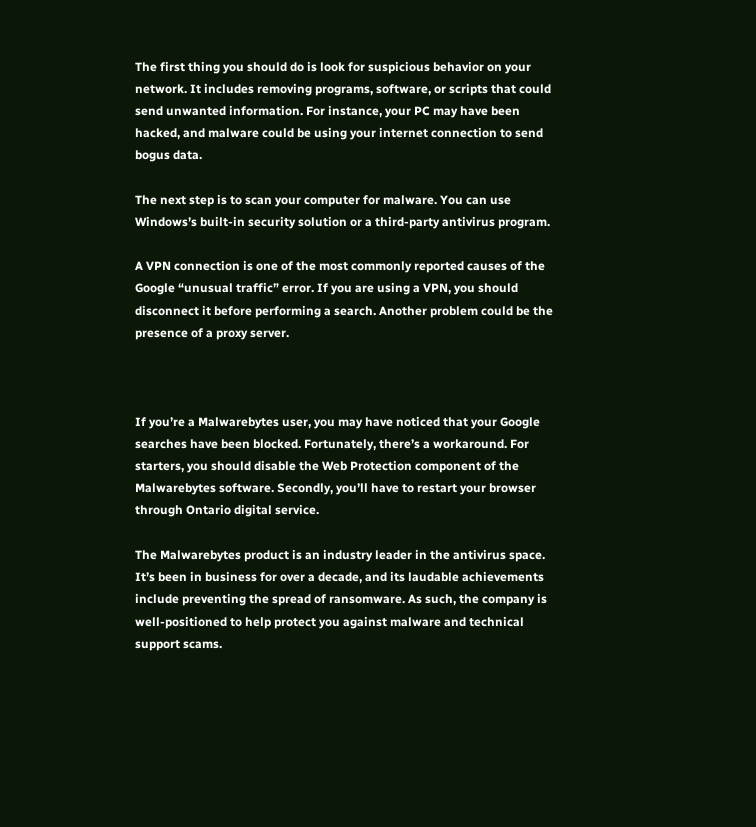The first thing you should do is look for suspicious behavior on your network. It includes removing programs, software, or scripts that could send unwanted information. For instance, your PC may have been hacked, and malware could be using your internet connection to send bogus data.

The next step is to scan your computer for malware. You can use Windows’s built-in security solution or a third-party antivirus program.

A VPN connection is one of the most commonly reported causes of the Google “unusual traffic” error. If you are using a VPN, you should disconnect it before performing a search. Another problem could be the presence of a proxy server.



If you’re a Malwarebytes user, you may have noticed that your Google searches have been blocked. Fortunately, there’s a workaround. For starters, you should disable the Web Protection component of the Malwarebytes software. Secondly, you’ll have to restart your browser through Ontario digital service.

The Malwarebytes product is an industry leader in the antivirus space. It’s been in business for over a decade, and its laudable achievements include preventing the spread of ransomware. As such, the company is well-positioned to help protect you against malware and technical support scams.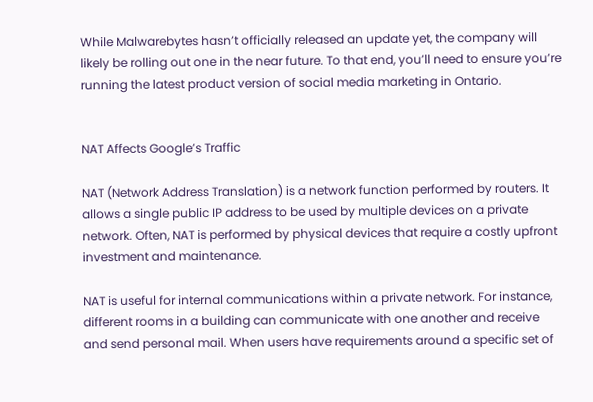While Malwarebytes hasn’t officially released an update yet, the company will likely be rolling out one in the near future. To that end, you’ll need to ensure you’re running the latest product version of social media marketing in Ontario.


NAT Affects Google’s Traffic

NAT (Network Address Translation) is a network function performed by routers. It allows a single public IP address to be used by multiple devices on a private network. Often, NAT is performed by physical devices that require a costly upfront investment and maintenance.

NAT is useful for internal communications within a private network. For instance, different rooms in a building can communicate with one another and receive and send personal mail. When users have requirements around a specific set of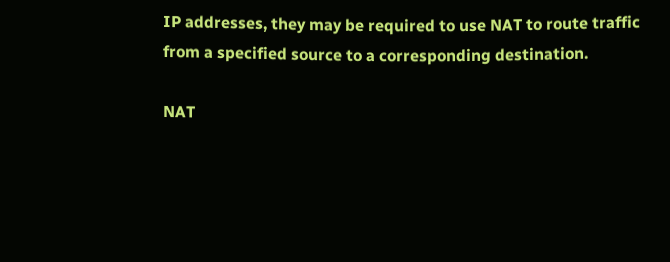IP addresses, they may be required to use NAT to route traffic from a specified source to a corresponding destination.

NAT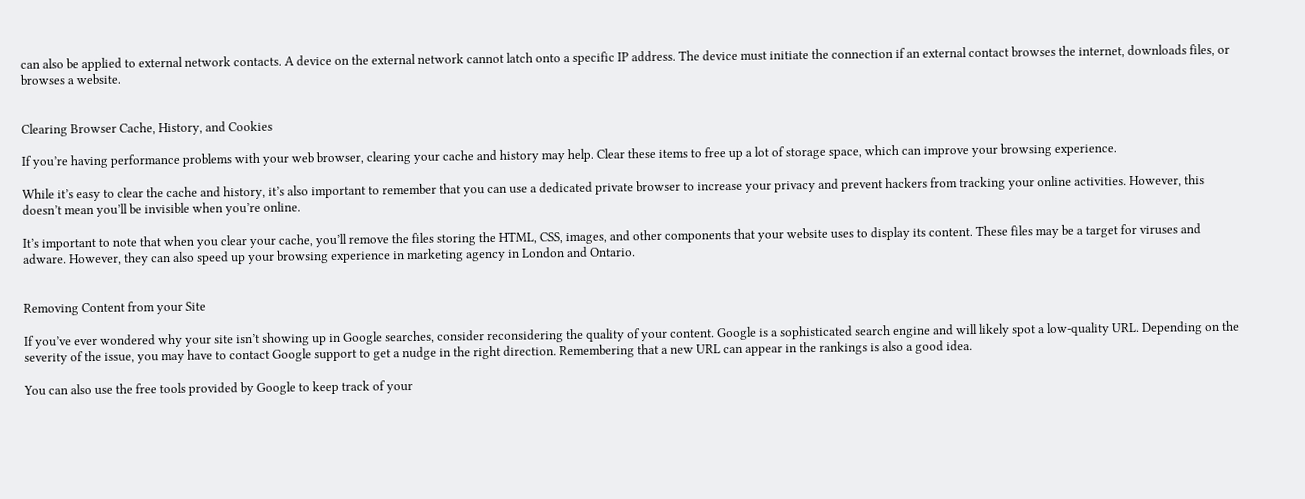can also be applied to external network contacts. A device on the external network cannot latch onto a specific IP address. The device must initiate the connection if an external contact browses the internet, downloads files, or browses a website.


Clearing Browser Cache, History, and Cookies

If you’re having performance problems with your web browser, clearing your cache and history may help. Clear these items to free up a lot of storage space, which can improve your browsing experience.

While it’s easy to clear the cache and history, it’s also important to remember that you can use a dedicated private browser to increase your privacy and prevent hackers from tracking your online activities. However, this doesn’t mean you’ll be invisible when you’re online.

It’s important to note that when you clear your cache, you’ll remove the files storing the HTML, CSS, images, and other components that your website uses to display its content. These files may be a target for viruses and adware. However, they can also speed up your browsing experience in marketing agency in London and Ontario.


Removing Content from your Site

If you’ve ever wondered why your site isn’t showing up in Google searches, consider reconsidering the quality of your content. Google is a sophisticated search engine and will likely spot a low-quality URL. Depending on the severity of the issue, you may have to contact Google support to get a nudge in the right direction. Remembering that a new URL can appear in the rankings is also a good idea.

You can also use the free tools provided by Google to keep track of your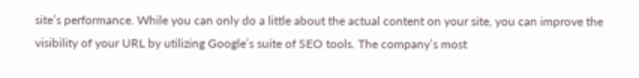site’s performance. While you can only do a little about the actual content on your site, you can improve the visibility of your URL by utilizing Google’s suite of SEO tools. The company’s most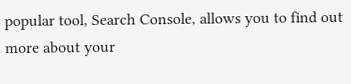popular tool, Search Console, allows you to find out more about your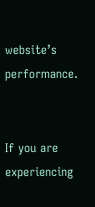website’s performance.


If you are experiencing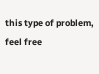this type of problem, feel free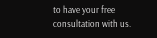to have your free consultation with us.